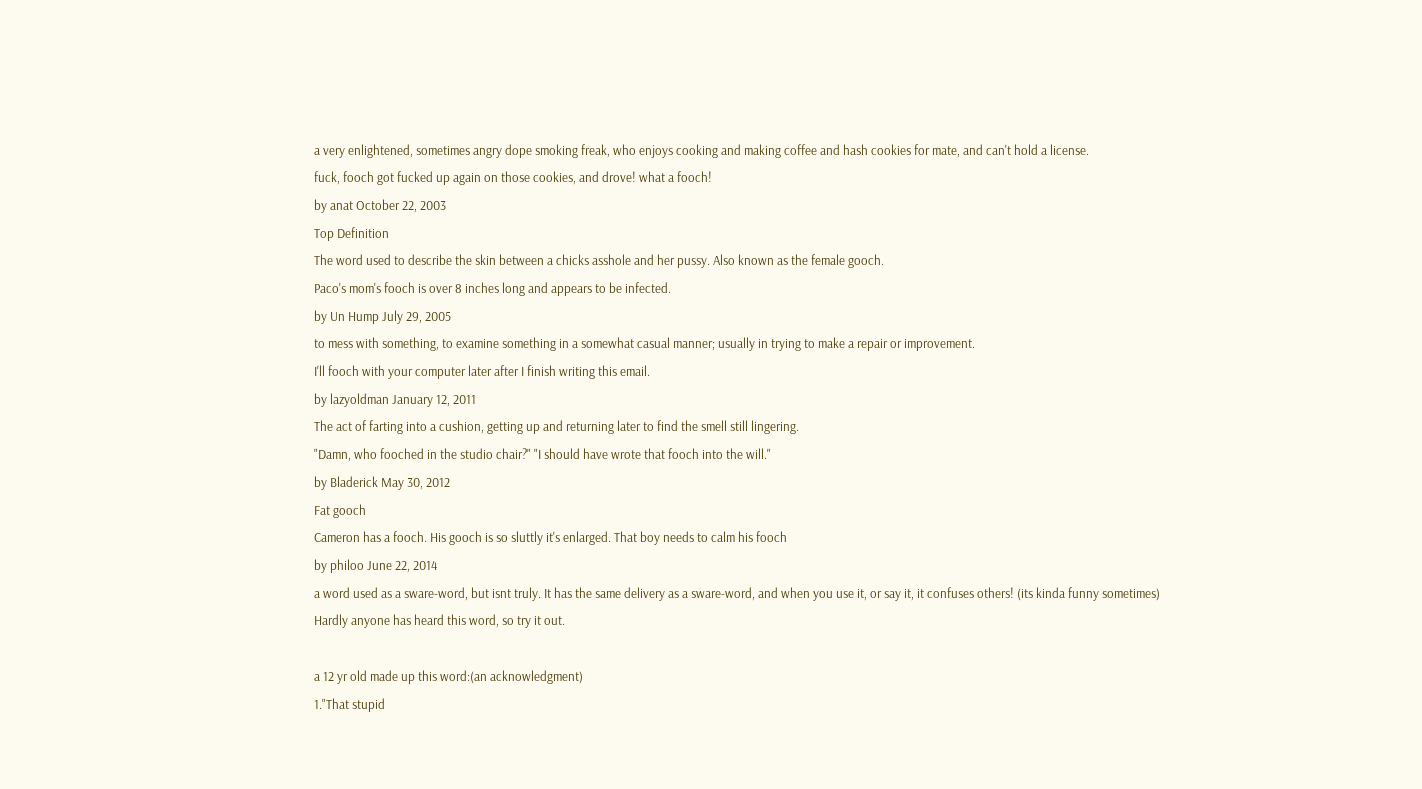a very enlightened, sometimes angry dope smoking freak, who enjoys cooking and making coffee and hash cookies for mate, and can't hold a license.
fuck, fooch got fucked up again on those cookies, and drove! what a fooch!
by anat October 22, 2003
Top Definition
The word used to describe the skin between a chicks asshole and her pussy. Also known as the female gooch.
Paco's mom's fooch is over 8 inches long and appears to be infected.
by Un Hump July 29, 2005
to mess with something, to examine something in a somewhat casual manner; usually in trying to make a repair or improvement.
I'll fooch with your computer later after I finish writing this email.
by lazyoldman January 12, 2011
The act of farting into a cushion, getting up and returning later to find the smell still lingering.
"Damn, who fooched in the studio chair?" "I should have wrote that fooch into the will."
by Bladerick May 30, 2012
Fat gooch
Cameron has a fooch. His gooch is so sluttly it's enlarged. That boy needs to calm his fooch
by philoo June 22, 2014
a word used as a sware-word, but isnt truly. It has the same delivery as a sware-word, and when you use it, or say it, it confuses others! (its kinda funny sometimes)
Hardly anyone has heard this word, so try it out.

a 12 yr old made up this word:(an acknowledgment)
1."That stupid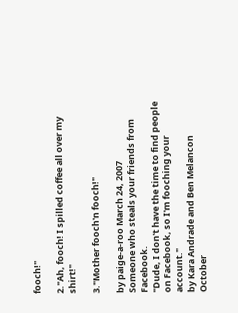fooch!"

2."Ah, fooch! I spilled coffee all over my shirt!"

3."Mother fooch'n fooch!"

by paige-a-roo March 24, 2007
Someone who steals your friends from Facebook.
"Dude, I don't have the time to find people on Facebook, so I'm fooching your account."
by Kara Andrade and Ben Melancon October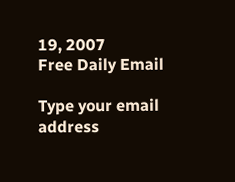19, 2007
Free Daily Email

Type your email address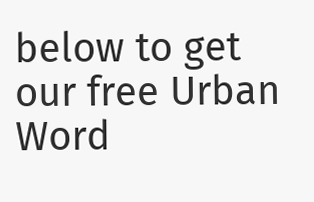below to get our free Urban Word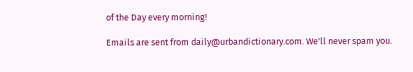of the Day every morning!

Emails are sent from daily@urbandictionary.com. We'll never spam you.